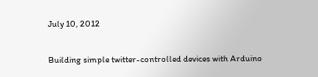July 10, 2012

Building simple twitter-controlled devices with Arduino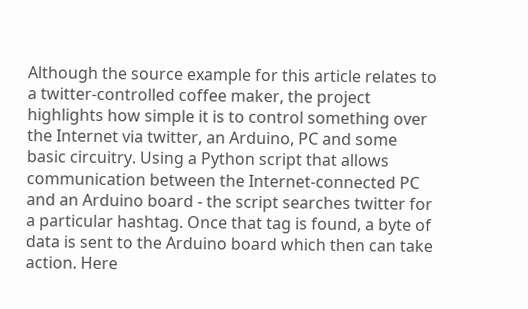Although the source example for this article relates to a twitter-controlled coffee maker, the project highlights how simple it is to control something over the Internet via twitter, an Arduino, PC and some basic circuitry. Using a Python script that allows communication between the Internet-connected PC and an Arduino board - the script searches twitter for a particular hashtag. Once that tag is found, a byte of data is sent to the Arduino board which then can take action. Here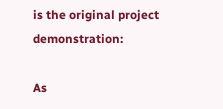is the original project demonstration:

As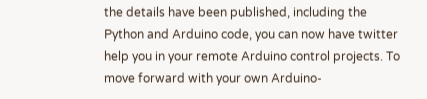the details have been published, including the Python and Arduino code, you can now have twitter help you in your remote Arduino control projects. To move forward with your own Arduino-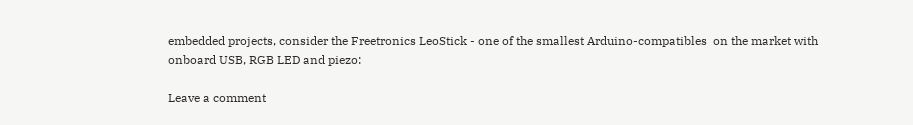embedded projects, consider the Freetronics LeoStick - one of the smallest Arduino-compatibles  on the market with onboard USB, RGB LED and piezo:

Leave a comment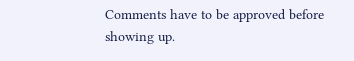Comments have to be approved before showing up.